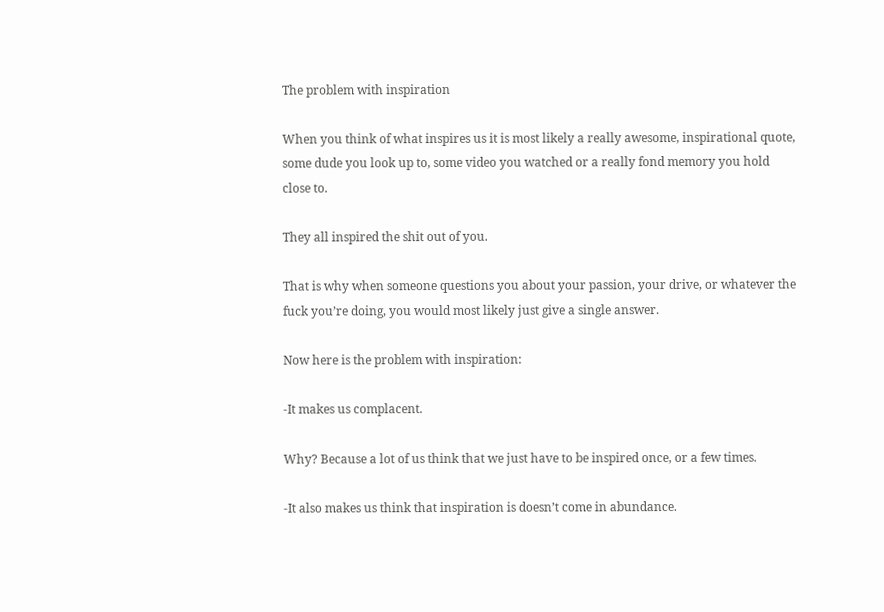The problem with inspiration

When you think of what inspires us it is most likely a really awesome, inspirational quote, some dude you look up to, some video you watched or a really fond memory you hold close to.

They all inspired the shit out of you.

That is why when someone questions you about your passion, your drive, or whatever the fuck you’re doing, you would most likely just give a single answer.

Now here is the problem with inspiration:

-It makes us complacent.

Why? Because a lot of us think that we just have to be inspired once, or a few times.

-It also makes us think that inspiration is doesn’t come in abundance.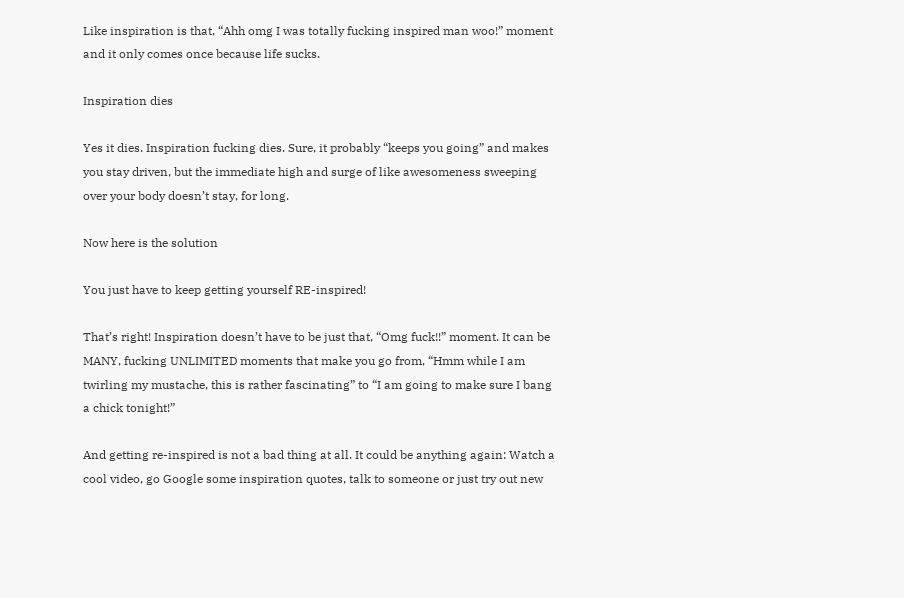Like inspiration is that, “Ahh omg I was totally fucking inspired man woo!” moment and it only comes once because life sucks.

Inspiration dies

Yes it dies. Inspiration fucking dies. Sure, it probably “keeps you going” and makes you stay driven, but the immediate high and surge of like awesomeness sweeping over your body doesn’t stay, for long.

Now here is the solution

You just have to keep getting yourself RE-inspired!

That’s right! Inspiration doesn’t have to be just that, “Omg fuck!!” moment. It can be MANY, fucking UNLIMITED moments that make you go from, “Hmm while I am twirling my mustache, this is rather fascinating” to “I am going to make sure I bang a chick tonight!”

And getting re-inspired is not a bad thing at all. It could be anything again: Watch a cool video, go Google some inspiration quotes, talk to someone or just try out new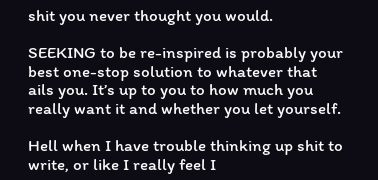shit you never thought you would.

SEEKING to be re-inspired is probably your best one-stop solution to whatever that ails you. It’s up to you to how much you really want it and whether you let yourself.

Hell when I have trouble thinking up shit to write, or like I really feel I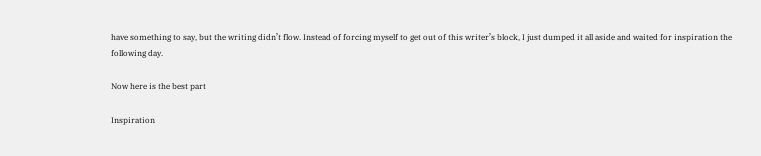have something to say, but the writing didn’t flow. Instead of forcing myself to get out of this writer’s block, I just dumped it all aside and waited for inspiration the following day.

Now here is the best part

Inspiration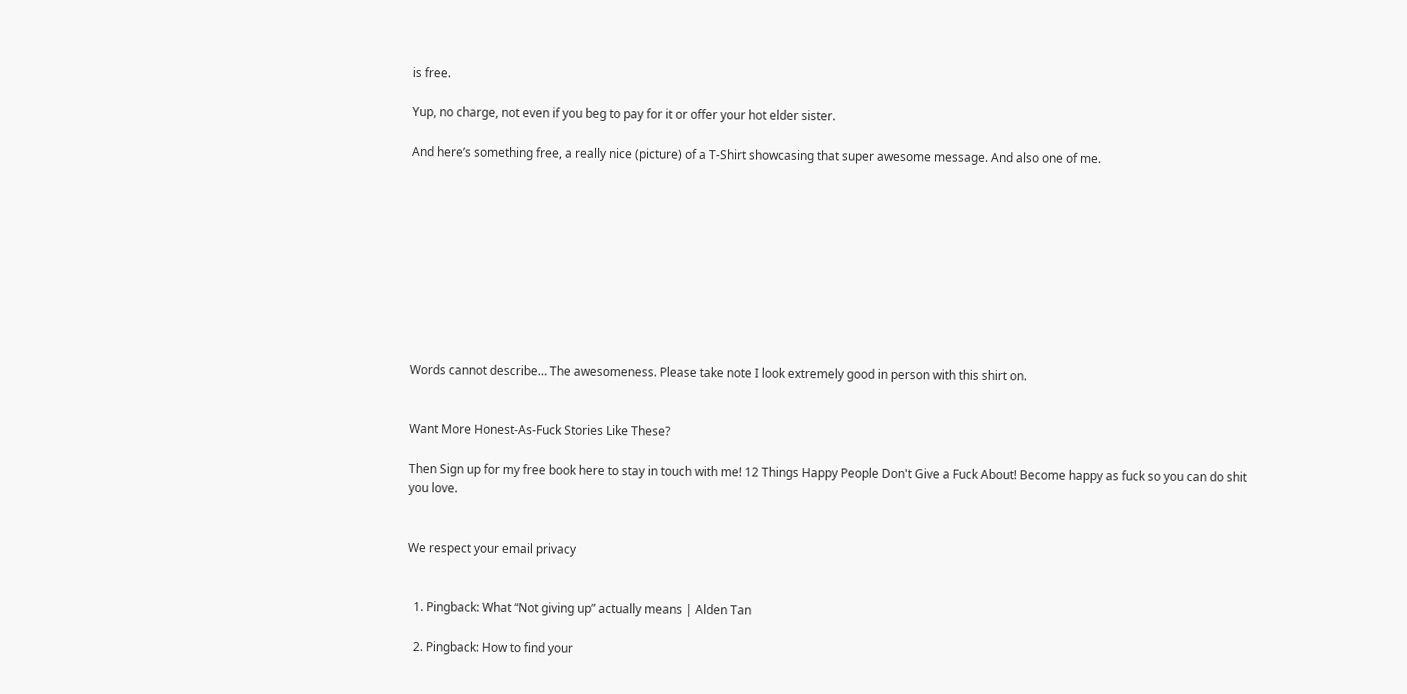is free.

Yup, no charge, not even if you beg to pay for it or offer your hot elder sister.

And here’s something free, a really nice (picture) of a T-Shirt showcasing that super awesome message. And also one of me.










Words cannot describe… The awesomeness. Please take note I look extremely good in person with this shirt on.


Want More Honest-As-Fuck Stories Like These?

Then Sign up for my free book here to stay in touch with me! 12 Things Happy People Don't Give a Fuck About! Become happy as fuck so you can do shit you love.


We respect your email privacy


  1. Pingback: What “Not giving up” actually means | Alden Tan

  2. Pingback: How to find your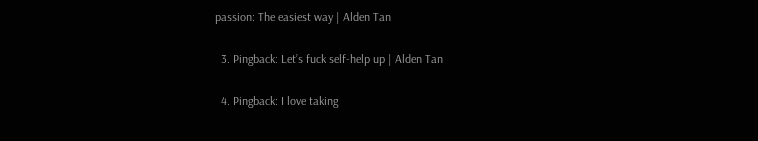passion: The easiest way | Alden Tan

  3. Pingback: Let’s fuck self-help up | Alden Tan

  4. Pingback: I love taking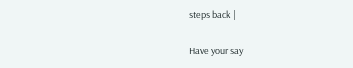steps back |

Have your say